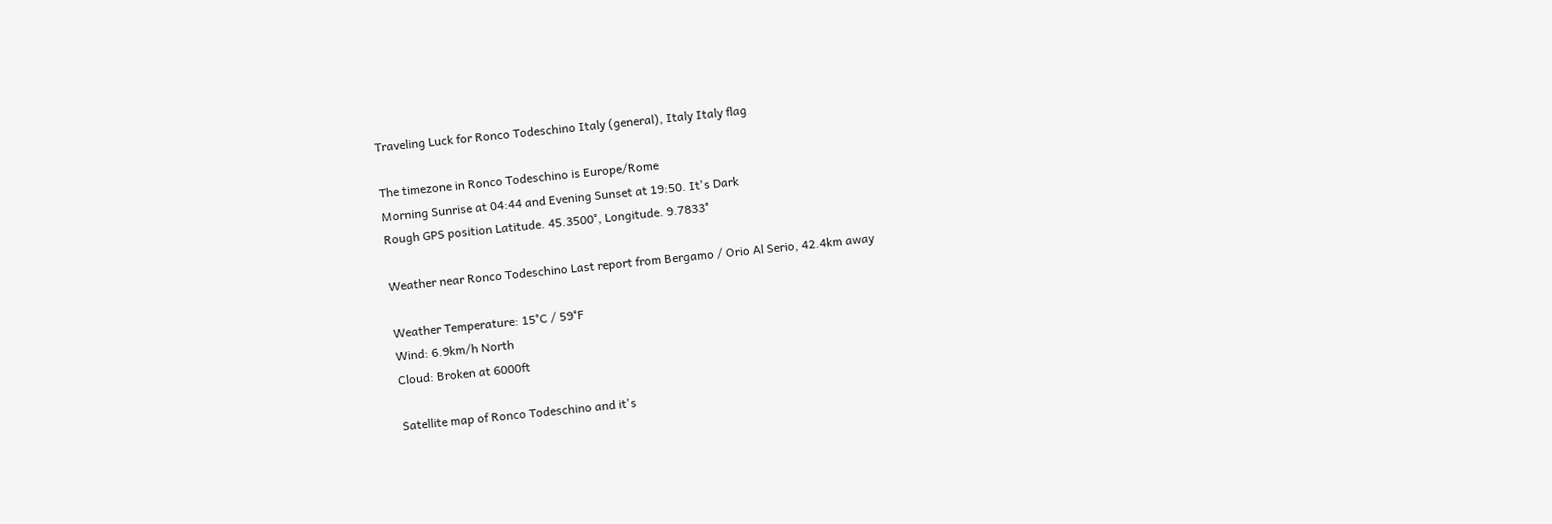Traveling Luck for Ronco Todeschino Italy (general), Italy Italy flag

The timezone in Ronco Todeschino is Europe/Rome
Morning Sunrise at 04:44 and Evening Sunset at 19:50. It's Dark
Rough GPS position Latitude. 45.3500°, Longitude. 9.7833°

Weather near Ronco Todeschino Last report from Bergamo / Orio Al Serio, 42.4km away

Weather Temperature: 15°C / 59°F
Wind: 6.9km/h North
Cloud: Broken at 6000ft

Satellite map of Ronco Todeschino and it's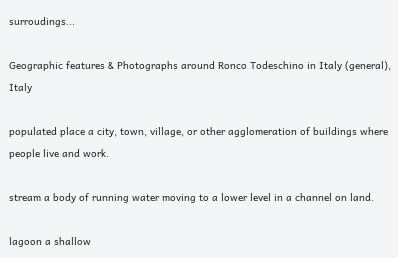surroudings...

Geographic features & Photographs around Ronco Todeschino in Italy (general), Italy

populated place a city, town, village, or other agglomeration of buildings where people live and work.

stream a body of running water moving to a lower level in a channel on land.

lagoon a shallow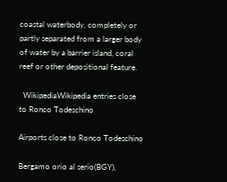coastal waterbody, completely or partly separated from a larger body of water by a barrier island, coral reef or other depositional feature.

  WikipediaWikipedia entries close to Ronco Todeschino

Airports close to Ronco Todeschino

Bergamo orio al serio(BGY),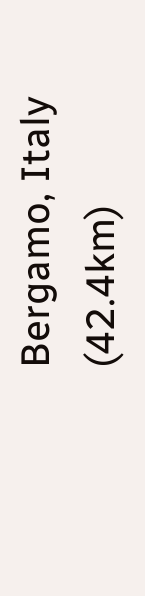Bergamo, Italy (42.4km)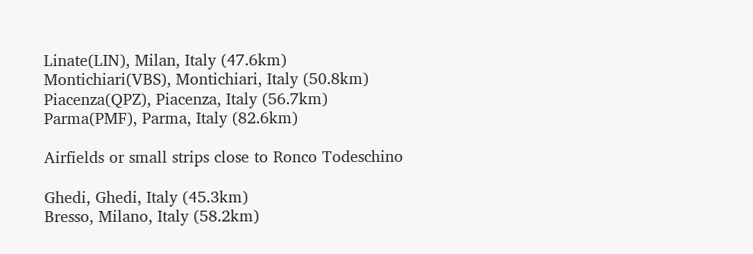Linate(LIN), Milan, Italy (47.6km)
Montichiari(VBS), Montichiari, Italy (50.8km)
Piacenza(QPZ), Piacenza, Italy (56.7km)
Parma(PMF), Parma, Italy (82.6km)

Airfields or small strips close to Ronco Todeschino

Ghedi, Ghedi, Italy (45.3km)
Bresso, Milano, Italy (58.2km)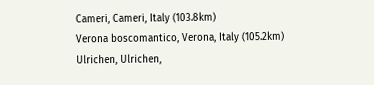Cameri, Cameri, Italy (103.8km)
Verona boscomantico, Verona, Italy (105.2km)
Ulrichen, Ulrichen,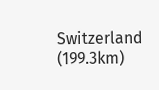Switzerland (199.3km)